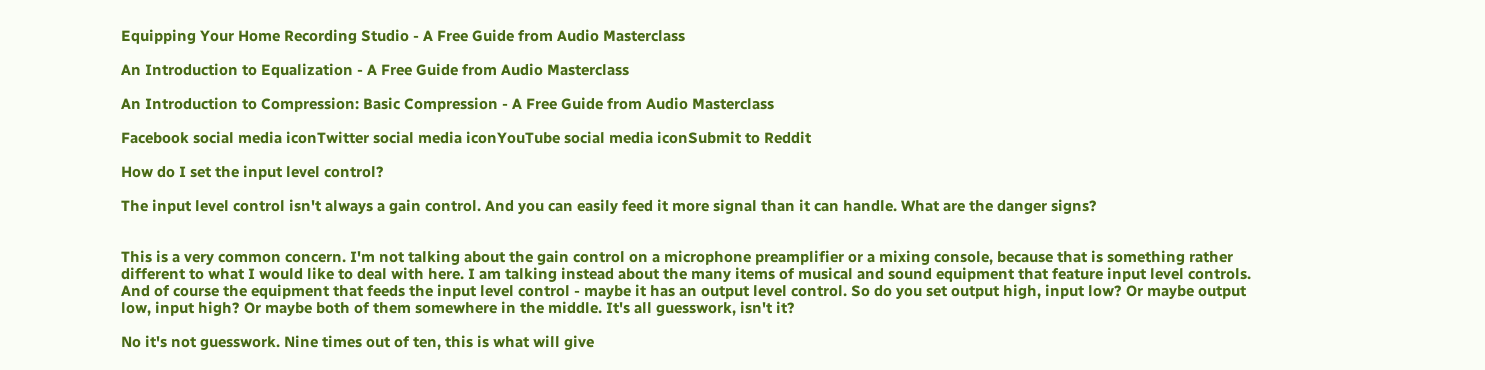Equipping Your Home Recording Studio - A Free Guide from Audio Masterclass

An Introduction to Equalization - A Free Guide from Audio Masterclass

An Introduction to Compression: Basic Compression - A Free Guide from Audio Masterclass

Facebook social media iconTwitter social media iconYouTube social media iconSubmit to Reddit

How do I set the input level control?

The input level control isn't always a gain control. And you can easily feed it more signal than it can handle. What are the danger signs?


This is a very common concern. I'm not talking about the gain control on a microphone preamplifier or a mixing console, because that is something rather different to what I would like to deal with here. I am talking instead about the many items of musical and sound equipment that feature input level controls. And of course the equipment that feeds the input level control - maybe it has an output level control. So do you set output high, input low? Or maybe output low, input high? Or maybe both of them somewhere in the middle. It's all guesswork, isn't it?

No it's not guesswork. Nine times out of ten, this is what will give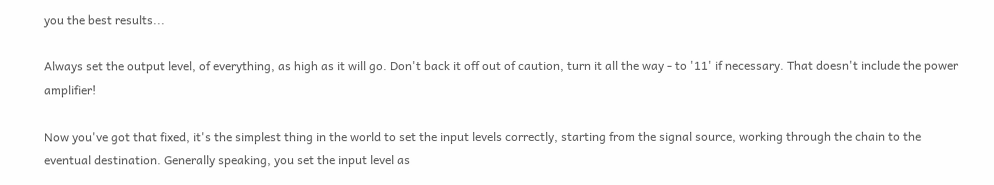you the best results...

Always set the output level, of everything, as high as it will go. Don't back it off out of caution, turn it all the way - to '11' if necessary. That doesn't include the power amplifier!

Now you've got that fixed, it's the simplest thing in the world to set the input levels correctly, starting from the signal source, working through the chain to the eventual destination. Generally speaking, you set the input level as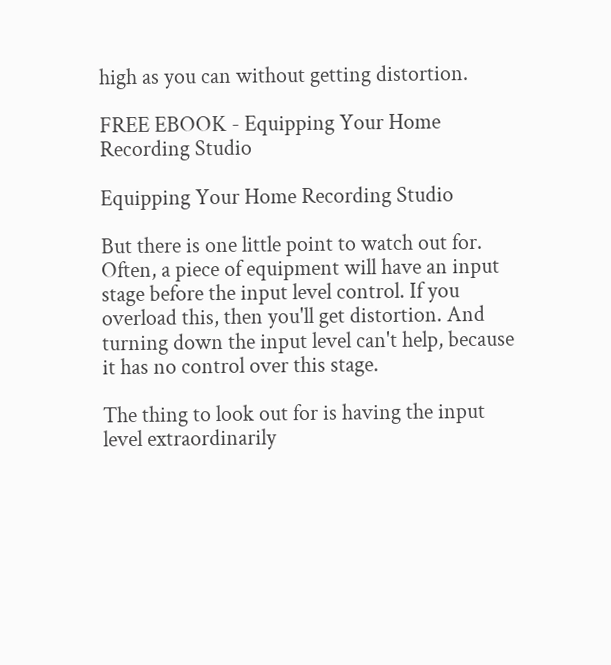high as you can without getting distortion.

FREE EBOOK - Equipping Your Home Recording Studio

Equipping Your Home Recording Studio

But there is one little point to watch out for. Often, a piece of equipment will have an input stage before the input level control. If you overload this, then you'll get distortion. And turning down the input level can't help, because it has no control over this stage.

The thing to look out for is having the input level extraordinarily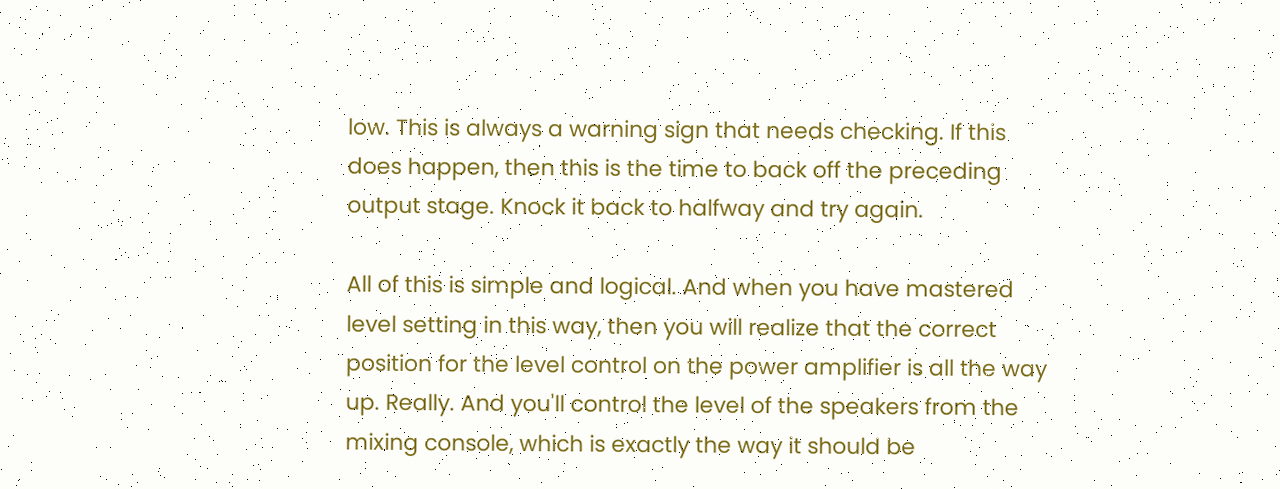low. This is always a warning sign that needs checking. If this does happen, then this is the time to back off the preceding output stage. Knock it back to halfway and try again.

All of this is simple and logical. And when you have mastered level setting in this way, then you will realize that the correct position for the level control on the power amplifier is all the way up. Really. And you'll control the level of the speakers from the mixing console, which is exactly the way it should be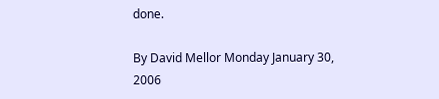done.

By David Mellor Monday January 30, 2006